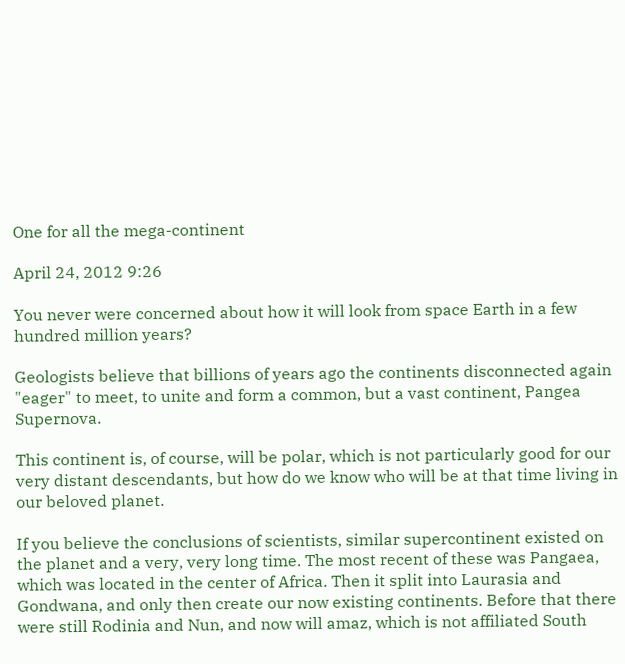One for all the mega-continent

April 24, 2012 9:26

You never were concerned about how it will look from space Earth in a few hundred million years?

Geologists believe that billions of years ago the continents disconnected again "eager" to meet, to unite and form a common, but a vast continent, Pangea Supernova.

This continent is, of course, will be polar, which is not particularly good for our very distant descendants, but how do we know who will be at that time living in our beloved planet.

If you believe the conclusions of scientists, similar supercontinent existed on the planet and a very, very long time. The most recent of these was Pangaea, which was located in the center of Africa. Then it split into Laurasia and Gondwana, and only then create our now existing continents. Before that there were still Rodinia and Nun, and now will amaz, which is not affiliated South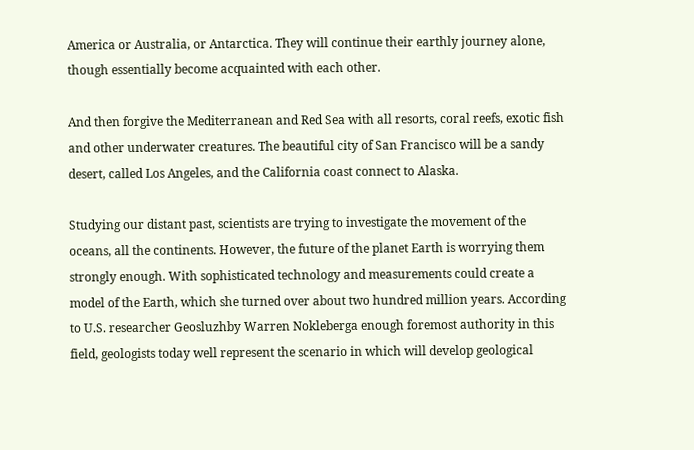America or Australia, or Antarctica. They will continue their earthly journey alone, though essentially become acquainted with each other.

And then forgive the Mediterranean and Red Sea with all resorts, coral reefs, exotic fish and other underwater creatures. The beautiful city of San Francisco will be a sandy desert, called Los Angeles, and the California coast connect to Alaska.

Studying our distant past, scientists are trying to investigate the movement of the oceans, all the continents. However, the future of the planet Earth is worrying them strongly enough. With sophisticated technology and measurements could create a model of the Earth, which she turned over about two hundred million years. According to U.S. researcher Geosluzhby Warren Nokleberga enough foremost authority in this field, geologists today well represent the scenario in which will develop geological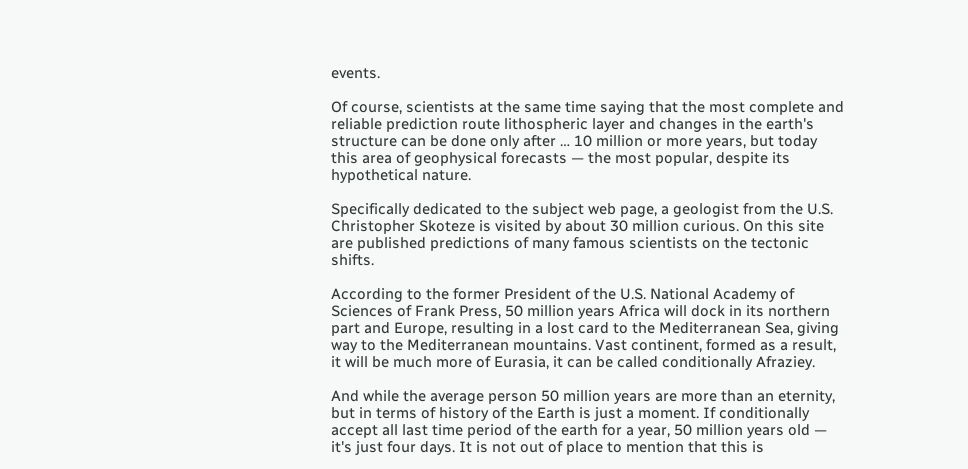events.

Of course, scientists at the same time saying that the most complete and reliable prediction route lithospheric layer and changes in the earth's structure can be done only after … 10 million or more years, but today this area of geophysical forecasts — the most popular, despite its hypothetical nature.

Specifically dedicated to the subject web page, a geologist from the U.S. Christopher Skoteze is visited by about 30 million curious. On this site are published predictions of many famous scientists on the tectonic shifts.

According to the former President of the U.S. National Academy of Sciences of Frank Press, 50 million years Africa will dock in its northern part and Europe, resulting in a lost card to the Mediterranean Sea, giving way to the Mediterranean mountains. Vast continent, formed as a result, it will be much more of Eurasia, it can be called conditionally Afraziey.

And while the average person 50 million years are more than an eternity, but in terms of history of the Earth is just a moment. If conditionally accept all last time period of the earth for a year, 50 million years old — it's just four days. It is not out of place to mention that this is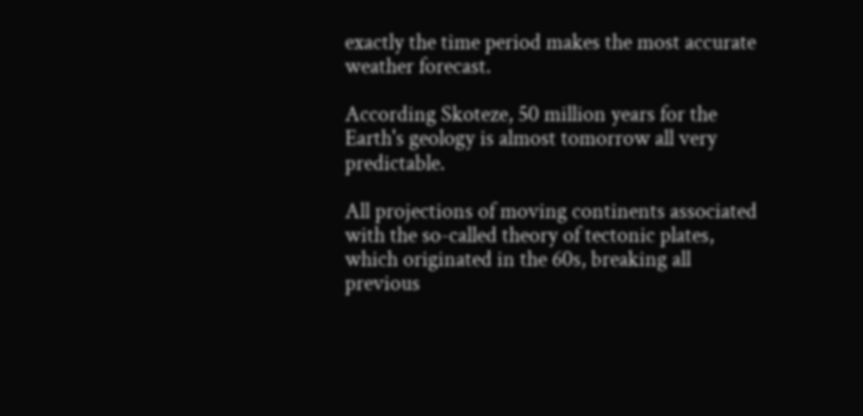exactly the time period makes the most accurate weather forecast.

According Skoteze, 50 million years for the Earth's geology is almost tomorrow all very predictable.

All projections of moving continents associated with the so-called theory of tectonic plates, which originated in the 60s, breaking all previous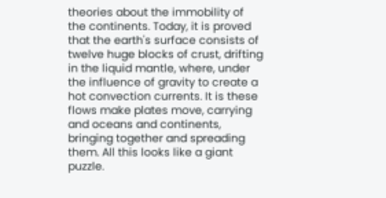theories about the immobility of the continents. Today, it is proved that the earth's surface consists of twelve huge blocks of crust, drifting in the liquid mantle, where, under the influence of gravity to create a hot convection currents. It is these flows make plates move, carrying and oceans and continents, bringing together and spreading them. All this looks like a giant puzzle.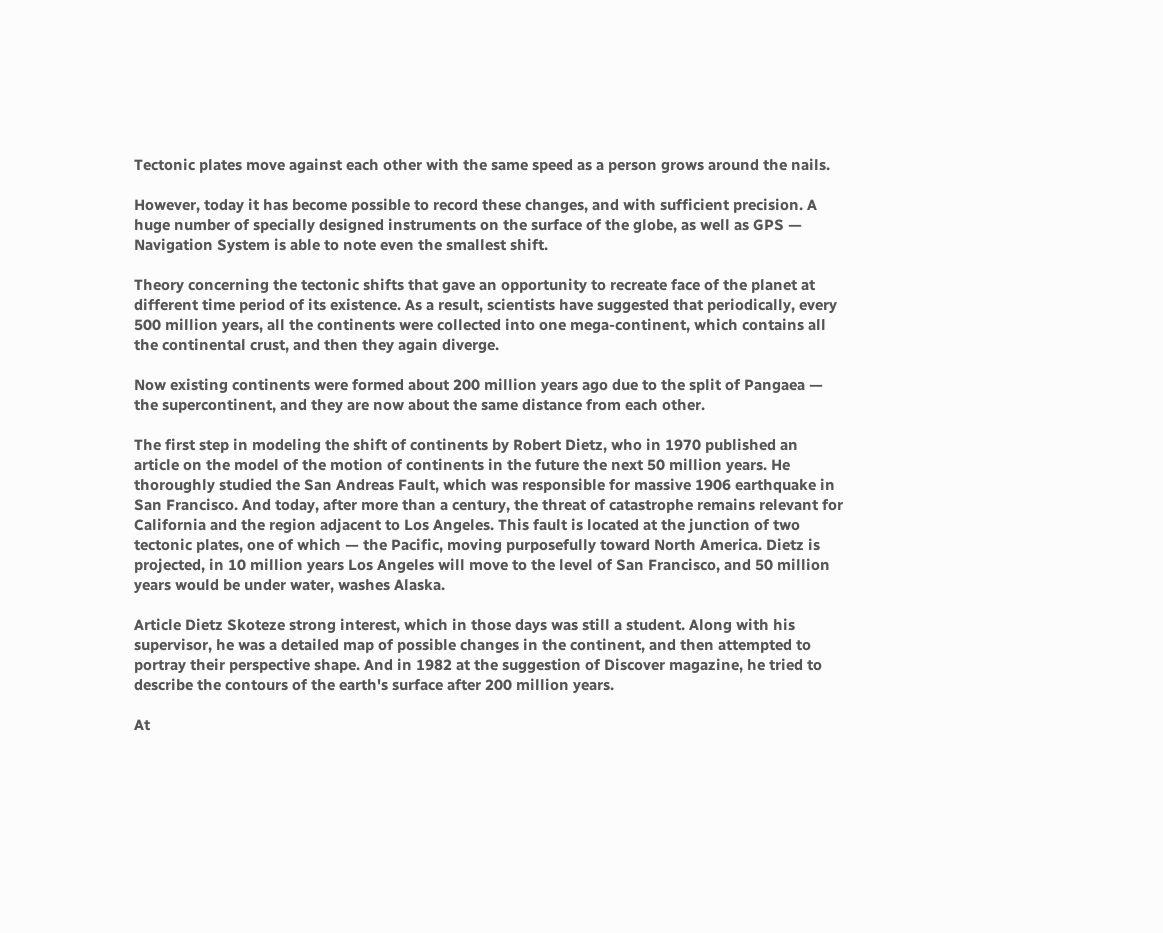Tectonic plates move against each other with the same speed as a person grows around the nails.

However, today it has become possible to record these changes, and with sufficient precision. A huge number of specially designed instruments on the surface of the globe, as well as GPS — Navigation System is able to note even the smallest shift.

Theory concerning the tectonic shifts that gave an opportunity to recreate face of the planet at different time period of its existence. As a result, scientists have suggested that periodically, every 500 million years, all the continents were collected into one mega-continent, which contains all the continental crust, and then they again diverge.

Now existing continents were formed about 200 million years ago due to the split of Pangaea — the supercontinent, and they are now about the same distance from each other.

The first step in modeling the shift of continents by Robert Dietz, who in 1970 published an article on the model of the motion of continents in the future the next 50 million years. He thoroughly studied the San Andreas Fault, which was responsible for massive 1906 earthquake in San Francisco. And today, after more than a century, the threat of catastrophe remains relevant for California and the region adjacent to Los Angeles. This fault is located at the junction of two tectonic plates, one of which — the Pacific, moving purposefully toward North America. Dietz is projected, in 10 million years Los Angeles will move to the level of San Francisco, and 50 million years would be under water, washes Alaska.

Article Dietz Skoteze strong interest, which in those days was still a student. Along with his supervisor, he was a detailed map of possible changes in the continent, and then attempted to portray their perspective shape. And in 1982 at the suggestion of Discover magazine, he tried to describe the contours of the earth's surface after 200 million years.

At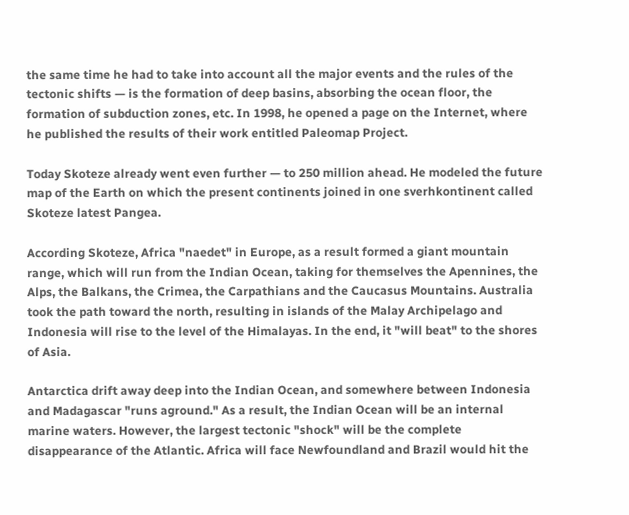the same time he had to take into account all the major events and the rules of the tectonic shifts — is the formation of deep basins, absorbing the ocean floor, the formation of subduction zones, etc. In 1998, he opened a page on the Internet, where he published the results of their work entitled Paleomap Project.

Today Skoteze already went even further — to 250 million ahead. He modeled the future map of the Earth on which the present continents joined in one sverhkontinent called Skoteze latest Pangea.

According Skoteze, Africa "naedet" in Europe, as a result formed a giant mountain range, which will run from the Indian Ocean, taking for themselves the Apennines, the Alps, the Balkans, the Crimea, the Carpathians and the Caucasus Mountains. Australia took the path toward the north, resulting in islands of the Malay Archipelago and Indonesia will rise to the level of the Himalayas. In the end, it "will beat" to the shores of Asia.

Antarctica drift away deep into the Indian Ocean, and somewhere between Indonesia and Madagascar "runs aground." As a result, the Indian Ocean will be an internal marine waters. However, the largest tectonic "shock" will be the complete disappearance of the Atlantic. Africa will face Newfoundland and Brazil would hit the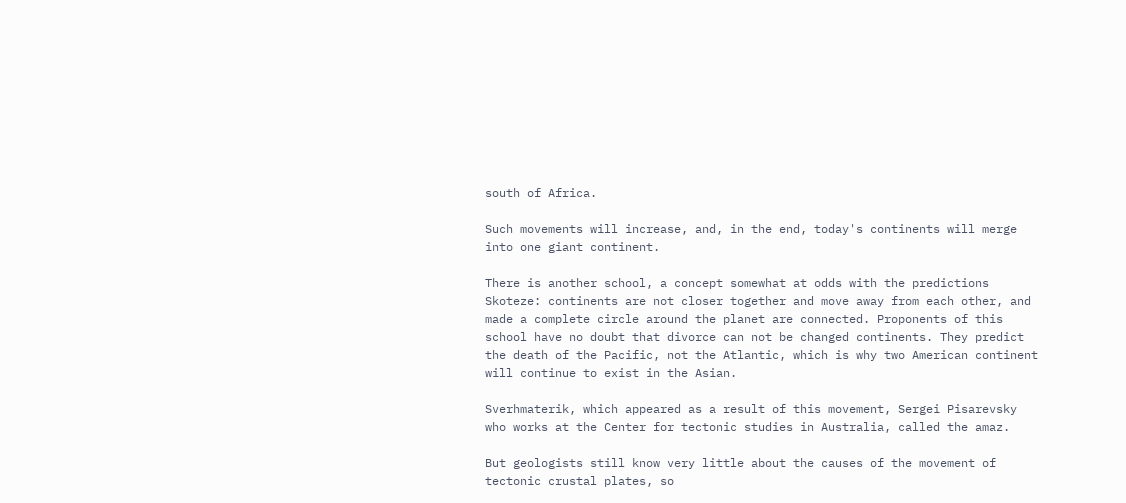south of Africa.

Such movements will increase, and, in the end, today's continents will merge into one giant continent.

There is another school, a concept somewhat at odds with the predictions Skoteze: continents are not closer together and move away from each other, and made a complete circle around the planet are connected. Proponents of this school have no doubt that divorce can not be changed continents. They predict the death of the Pacific, not the Atlantic, which is why two American continent will continue to exist in the Asian.

Sverhmaterik, which appeared as a result of this movement, Sergei Pisarevsky who works at the Center for tectonic studies in Australia, called the amaz.

But geologists still know very little about the causes of the movement of tectonic crustal plates, so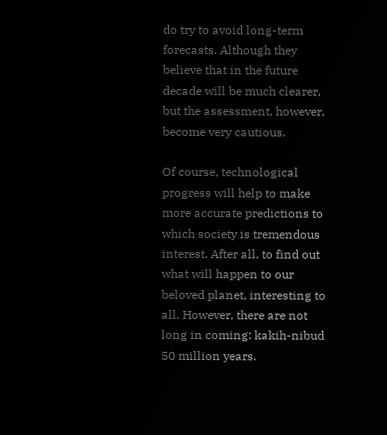do try to avoid long-term forecasts. Although they believe that in the future decade will be much clearer, but the assessment, however, become very cautious.

Of course, technological progress will help to make more accurate predictions to which society is tremendous interest. After all, to find out what will happen to our beloved planet, interesting to all. However, there are not long in coming: kakih-nibud 50 million years.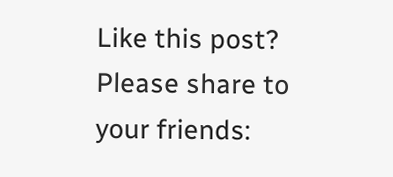Like this post? Please share to your friends: